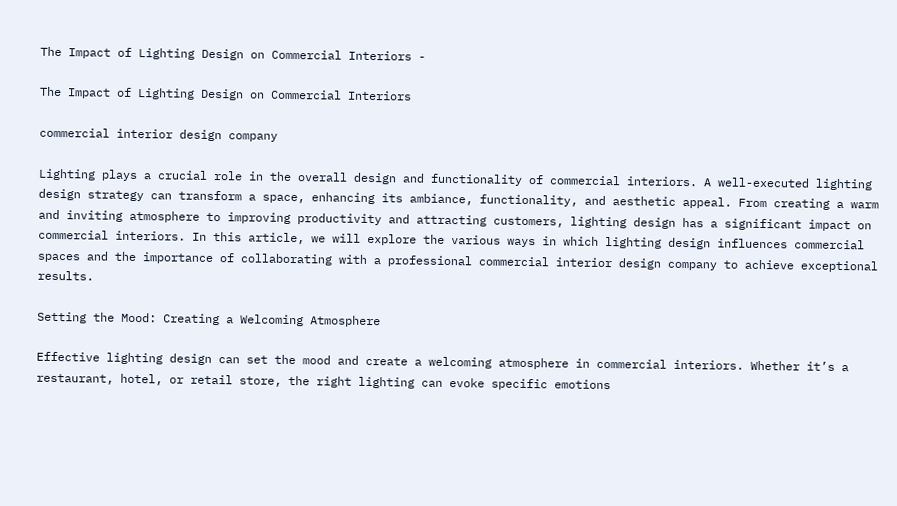The Impact of Lighting Design on Commercial Interiors -

The Impact of Lighting Design on Commercial Interiors

commercial interior design company

Lighting plays a crucial role in the overall design and functionality of commercial interiors. A well-executed lighting design strategy can transform a space, enhancing its ambiance, functionality, and aesthetic appeal. From creating a warm and inviting atmosphere to improving productivity and attracting customers, lighting design has a significant impact on commercial interiors. In this article, we will explore the various ways in which lighting design influences commercial spaces and the importance of collaborating with a professional commercial interior design company to achieve exceptional results.

Setting the Mood: Creating a Welcoming Atmosphere

Effective lighting design can set the mood and create a welcoming atmosphere in commercial interiors. Whether it’s a restaurant, hotel, or retail store, the right lighting can evoke specific emotions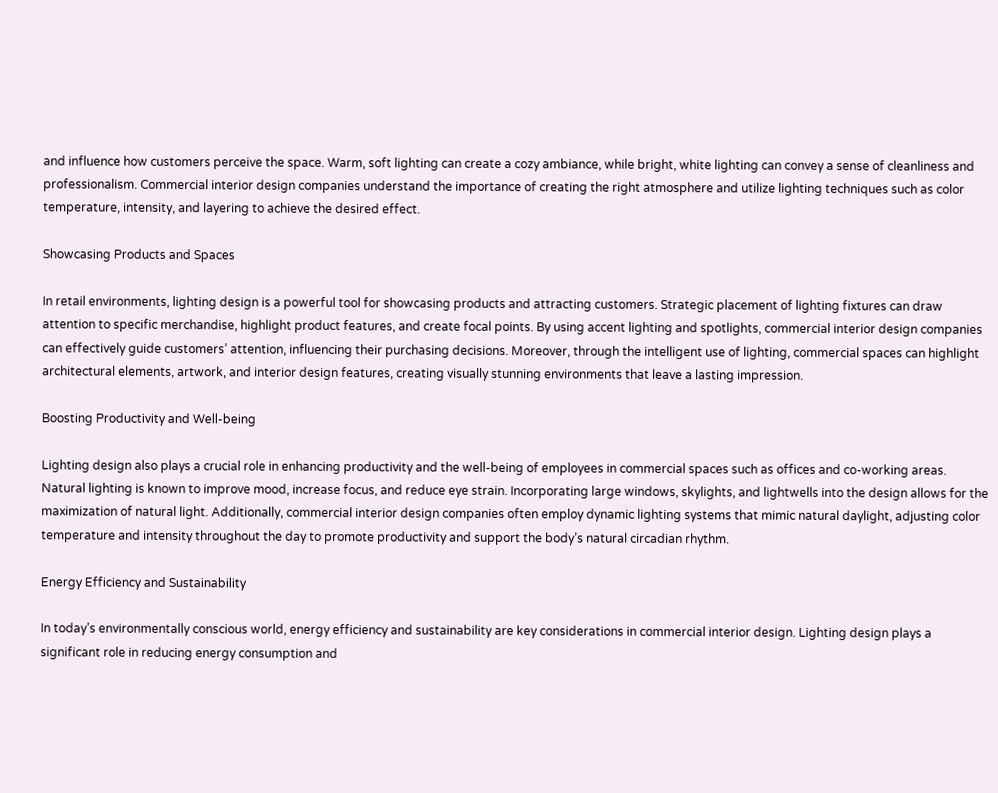and influence how customers perceive the space. Warm, soft lighting can create a cozy ambiance, while bright, white lighting can convey a sense of cleanliness and professionalism. Commercial interior design companies understand the importance of creating the right atmosphere and utilize lighting techniques such as color temperature, intensity, and layering to achieve the desired effect.

Showcasing Products and Spaces

In retail environments, lighting design is a powerful tool for showcasing products and attracting customers. Strategic placement of lighting fixtures can draw attention to specific merchandise, highlight product features, and create focal points. By using accent lighting and spotlights, commercial interior design companies can effectively guide customers’ attention, influencing their purchasing decisions. Moreover, through the intelligent use of lighting, commercial spaces can highlight architectural elements, artwork, and interior design features, creating visually stunning environments that leave a lasting impression.

Boosting Productivity and Well-being

Lighting design also plays a crucial role in enhancing productivity and the well-being of employees in commercial spaces such as offices and co-working areas. Natural lighting is known to improve mood, increase focus, and reduce eye strain. Incorporating large windows, skylights, and lightwells into the design allows for the maximization of natural light. Additionally, commercial interior design companies often employ dynamic lighting systems that mimic natural daylight, adjusting color temperature and intensity throughout the day to promote productivity and support the body’s natural circadian rhythm.

Energy Efficiency and Sustainability

In today’s environmentally conscious world, energy efficiency and sustainability are key considerations in commercial interior design. Lighting design plays a significant role in reducing energy consumption and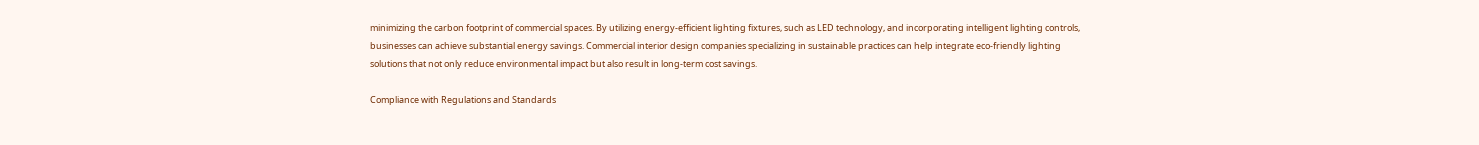minimizing the carbon footprint of commercial spaces. By utilizing energy-efficient lighting fixtures, such as LED technology, and incorporating intelligent lighting controls, businesses can achieve substantial energy savings. Commercial interior design companies specializing in sustainable practices can help integrate eco-friendly lighting solutions that not only reduce environmental impact but also result in long-term cost savings.

Compliance with Regulations and Standards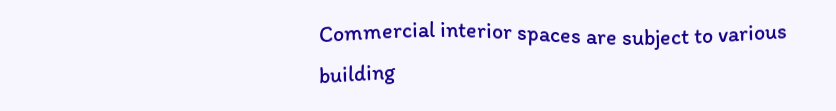Commercial interior spaces are subject to various building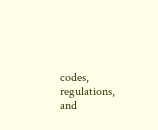codes, regulations, and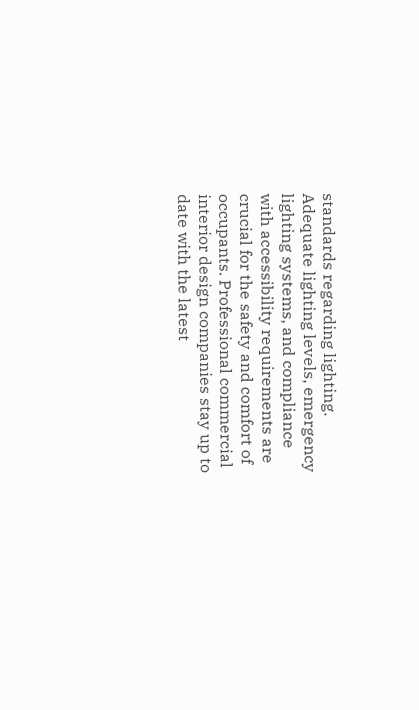standards regarding lighting. Adequate lighting levels, emergency lighting systems, and compliance with accessibility requirements are crucial for the safety and comfort of occupants. Professional commercial interior design companies stay up to date with the latest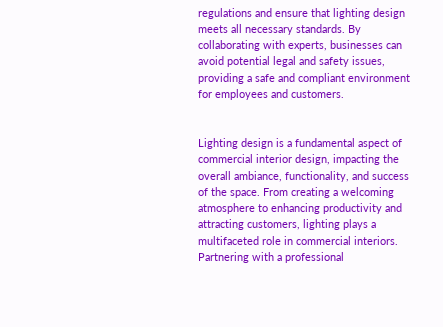regulations and ensure that lighting design meets all necessary standards. By collaborating with experts, businesses can avoid potential legal and safety issues, providing a safe and compliant environment for employees and customers.


Lighting design is a fundamental aspect of commercial interior design, impacting the overall ambiance, functionality, and success of the space. From creating a welcoming atmosphere to enhancing productivity and attracting customers, lighting plays a multifaceted role in commercial interiors. Partnering with a professional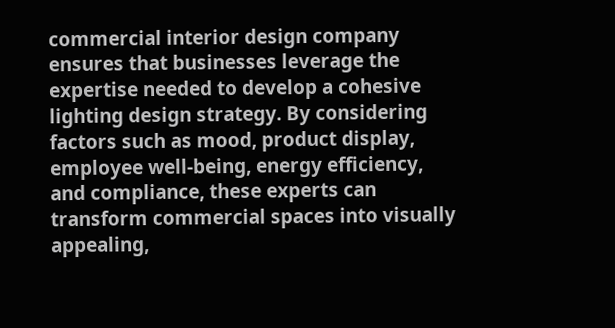commercial interior design company ensures that businesses leverage the expertise needed to develop a cohesive lighting design strategy. By considering factors such as mood, product display, employee well-being, energy efficiency, and compliance, these experts can transform commercial spaces into visually appealing,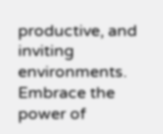productive, and inviting environments. Embrace the power of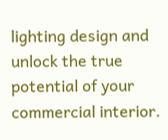lighting design and unlock the true potential of your commercial interior.